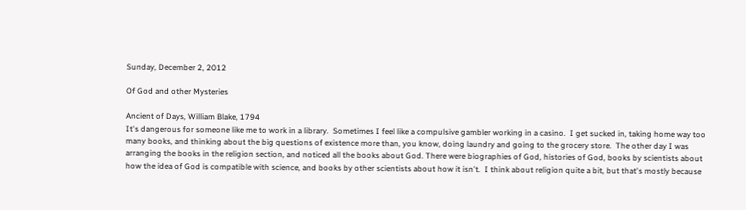Sunday, December 2, 2012

Of God and other Mysteries

Ancient of Days, William Blake, 1794
It's dangerous for someone like me to work in a library.  Sometimes I feel like a compulsive gambler working in a casino.  I get sucked in, taking home way too many books, and thinking about the big questions of existence more than, you know, doing laundry and going to the grocery store.  The other day I was arranging the books in the religion section, and noticed all the books about God. There were biographies of God, histories of God, books by scientists about how the idea of God is compatible with science, and books by other scientists about how it isn't.  I think about religion quite a bit, but that's mostly because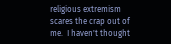religious extremism scares the crap out of me.  I haven't thought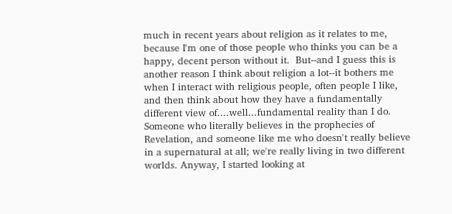much in recent years about religion as it relates to me, because I'm one of those people who thinks you can be a happy, decent person without it.  But--and I guess this is another reason I think about religion a lot--it bothers me when I interact with religious people, often people I like, and then think about how they have a fundamentally different view of....well...fundamental reality than I do.  Someone who literally believes in the prophecies of Revelation, and someone like me who doesn't really believe in a supernatural at all; we're really living in two different worlds. Anyway, I started looking at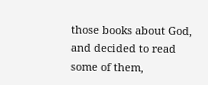those books about God, and decided to read some of them,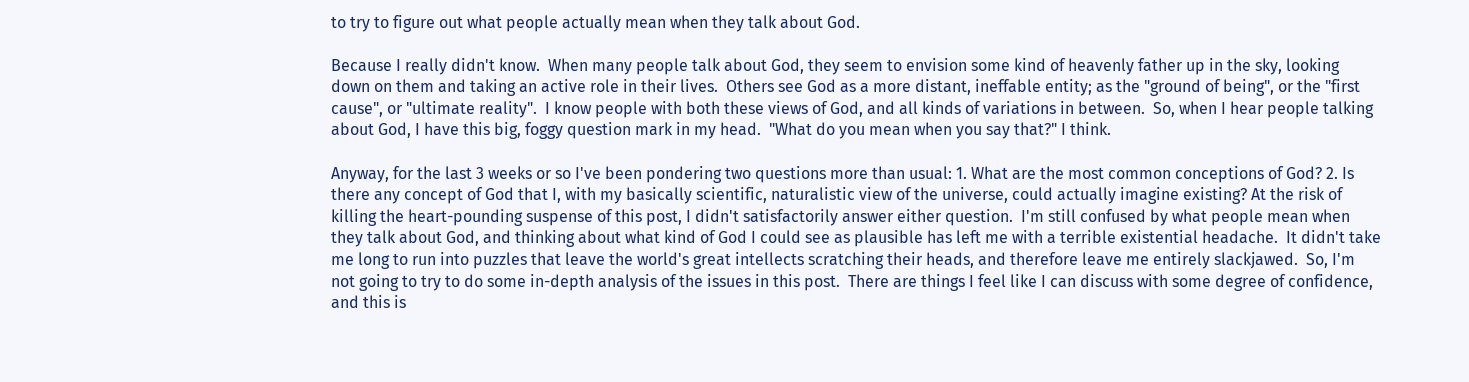to try to figure out what people actually mean when they talk about God.

Because I really didn't know.  When many people talk about God, they seem to envision some kind of heavenly father up in the sky, looking down on them and taking an active role in their lives.  Others see God as a more distant, ineffable entity; as the "ground of being", or the "first cause", or "ultimate reality".  I know people with both these views of God, and all kinds of variations in between.  So, when I hear people talking about God, I have this big, foggy question mark in my head.  "What do you mean when you say that?" I think.

Anyway, for the last 3 weeks or so I've been pondering two questions more than usual: 1. What are the most common conceptions of God? 2. Is there any concept of God that I, with my basically scientific, naturalistic view of the universe, could actually imagine existing? At the risk of killing the heart-pounding suspense of this post, I didn't satisfactorily answer either question.  I'm still confused by what people mean when they talk about God, and thinking about what kind of God I could see as plausible has left me with a terrible existential headache.  It didn't take me long to run into puzzles that leave the world's great intellects scratching their heads, and therefore leave me entirely slackjawed.  So, I'm not going to try to do some in-depth analysis of the issues in this post.  There are things I feel like I can discuss with some degree of confidence, and this is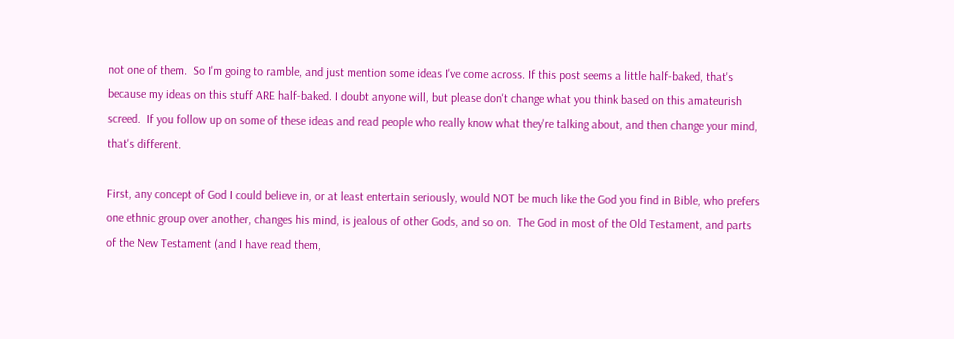not one of them.  So I'm going to ramble, and just mention some ideas I've come across. If this post seems a little half-baked, that's because my ideas on this stuff ARE half-baked. I doubt anyone will, but please don't change what you think based on this amateurish screed.  If you follow up on some of these ideas and read people who really know what they're talking about, and then change your mind, that's different.

First, any concept of God I could believe in, or at least entertain seriously, would NOT be much like the God you find in Bible, who prefers one ethnic group over another, changes his mind, is jealous of other Gods, and so on.  The God in most of the Old Testament, and parts of the New Testament (and I have read them,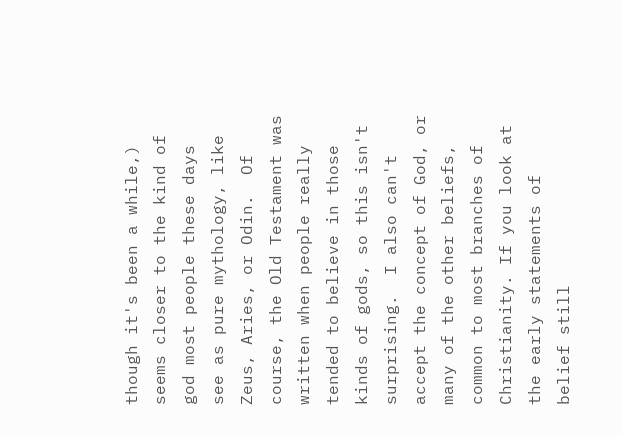though it's been a while,) seems closer to the kind of god most people these days see as pure mythology, like Zeus, Aries, or Odin.  Of course, the Old Testament was written when people really tended to believe in those kinds of gods, so this isn't surprising.  I also can't accept the concept of God, or many of the other beliefs, common to most branches of Christianity. If you look at the early statements of belief still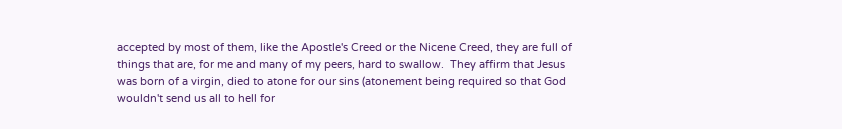accepted by most of them, like the Apostle's Creed or the Nicene Creed, they are full of things that are, for me and many of my peers, hard to swallow.  They affirm that Jesus was born of a virgin, died to atone for our sins (atonement being required so that God wouldn't send us all to hell for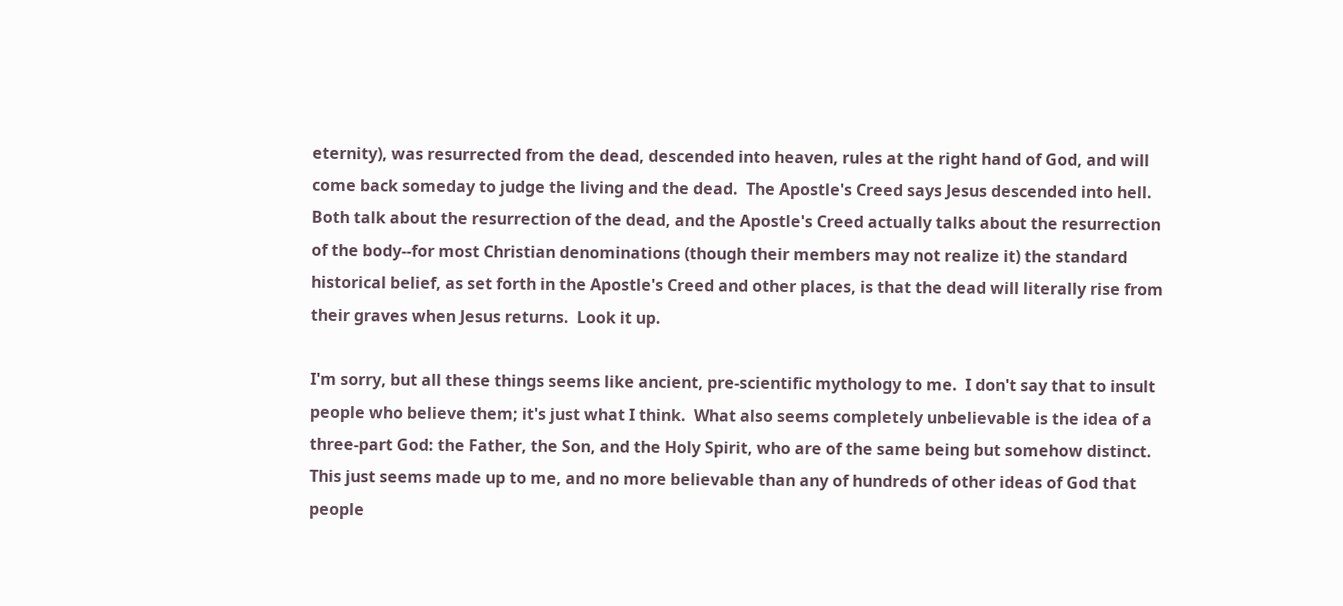eternity), was resurrected from the dead, descended into heaven, rules at the right hand of God, and will come back someday to judge the living and the dead.  The Apostle's Creed says Jesus descended into hell.  Both talk about the resurrection of the dead, and the Apostle's Creed actually talks about the resurrection of the body--for most Christian denominations (though their members may not realize it) the standard historical belief, as set forth in the Apostle's Creed and other places, is that the dead will literally rise from their graves when Jesus returns.  Look it up.

I'm sorry, but all these things seems like ancient, pre-scientific mythology to me.  I don't say that to insult people who believe them; it's just what I think.  What also seems completely unbelievable is the idea of a three-part God: the Father, the Son, and the Holy Spirit, who are of the same being but somehow distinct. This just seems made up to me, and no more believable than any of hundreds of other ideas of God that people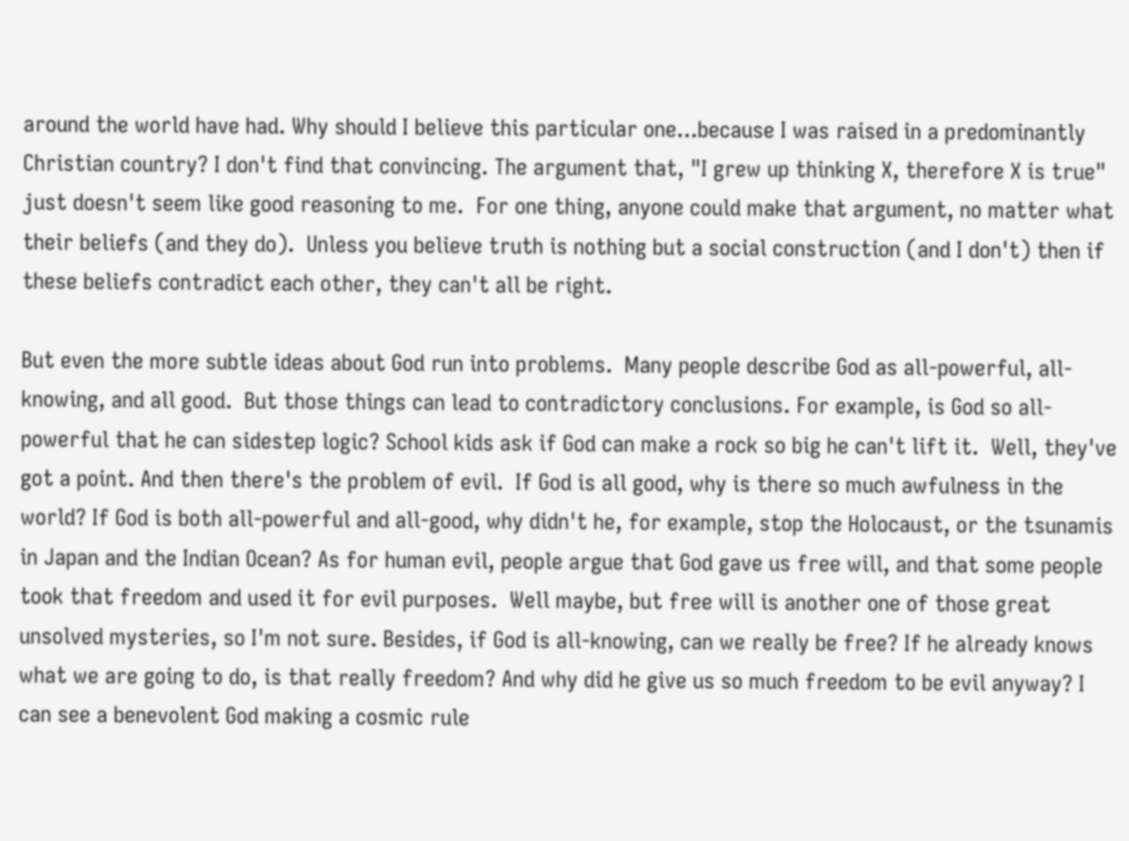around the world have had. Why should I believe this particular one...because I was raised in a predominantly Christian country? I don't find that convincing. The argument that, "I grew up thinking X, therefore X is true" just doesn't seem like good reasoning to me.  For one thing, anyone could make that argument, no matter what their beliefs (and they do).  Unless you believe truth is nothing but a social construction (and I don't) then if these beliefs contradict each other, they can't all be right.

But even the more subtle ideas about God run into problems.  Many people describe God as all-powerful, all-knowing, and all good.  But those things can lead to contradictory conclusions. For example, is God so all-powerful that he can sidestep logic? School kids ask if God can make a rock so big he can't lift it.  Well, they've got a point. And then there's the problem of evil.  If God is all good, why is there so much awfulness in the world? If God is both all-powerful and all-good, why didn't he, for example, stop the Holocaust, or the tsunamis in Japan and the Indian Ocean? As for human evil, people argue that God gave us free will, and that some people took that freedom and used it for evil purposes.  Well maybe, but free will is another one of those great unsolved mysteries, so I'm not sure. Besides, if God is all-knowing, can we really be free? If he already knows what we are going to do, is that really freedom? And why did he give us so much freedom to be evil anyway? I can see a benevolent God making a cosmic rule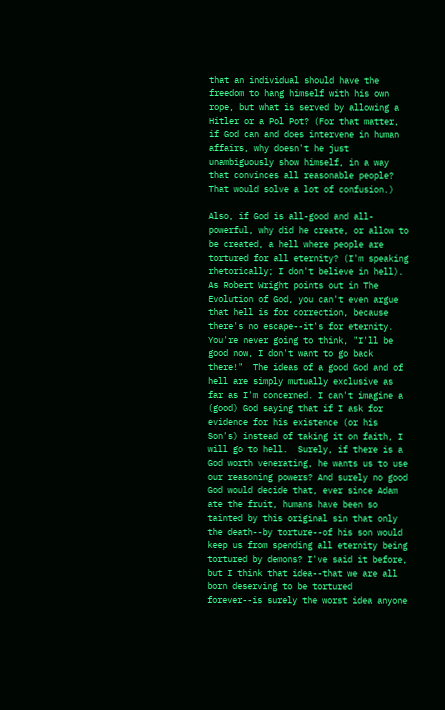that an individual should have the freedom to hang himself with his own rope, but what is served by allowing a Hitler or a Pol Pot? (For that matter, if God can and does intervene in human affairs, why doesn't he just unambiguously show himself, in a way that convinces all reasonable people? That would solve a lot of confusion.)

Also, if God is all-good and all-powerful, why did he create, or allow to be created, a hell where people are tortured for all eternity? (I'm speaking rhetorically; I don't believe in hell).  As Robert Wright points out in The Evolution of God, you can't even argue that hell is for correction, because there's no escape--it's for eternity.  You're never going to think, "I'll be good now, I don't want to go back there!"  The ideas of a good God and of hell are simply mutually exclusive as far as I'm concerned. I can't imagine a (good) God saying that if I ask for evidence for his existence (or his Son's) instead of taking it on faith, I will go to hell.  Surely, if there is a God worth venerating, he wants us to use our reasoning powers? And surely no good God would decide that, ever since Adam ate the fruit, humans have been so tainted by this original sin that only the death--by torture--of his son would keep us from spending all eternity being tortured by demons? I've said it before, but I think that idea--that we are all born deserving to be tortured forever--is surely the worst idea anyone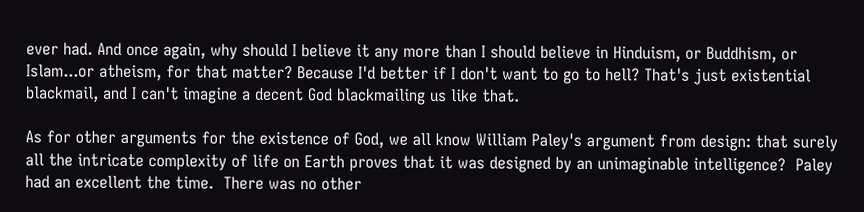ever had. And once again, why should I believe it any more than I should believe in Hinduism, or Buddhism, or Islam...or atheism, for that matter? Because I'd better if I don't want to go to hell? That's just existential blackmail, and I can't imagine a decent God blackmailing us like that.

As for other arguments for the existence of God, we all know William Paley's argument from design: that surely all the intricate complexity of life on Earth proves that it was designed by an unimaginable intelligence?  Paley had an excellent the time.  There was no other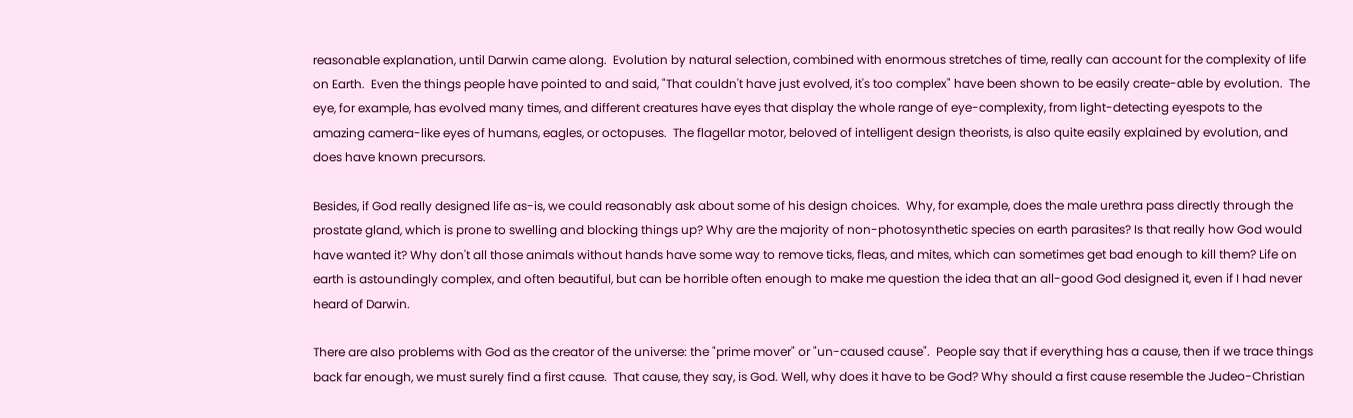reasonable explanation, until Darwin came along.  Evolution by natural selection, combined with enormous stretches of time, really can account for the complexity of life on Earth.  Even the things people have pointed to and said, "That couldn't have just evolved, it's too complex" have been shown to be easily create-able by evolution.  The eye, for example, has evolved many times, and different creatures have eyes that display the whole range of eye-complexity, from light-detecting eyespots to the amazing camera-like eyes of humans, eagles, or octopuses.  The flagellar motor, beloved of intelligent design theorists, is also quite easily explained by evolution, and does have known precursors.

Besides, if God really designed life as-is, we could reasonably ask about some of his design choices.  Why, for example, does the male urethra pass directly through the prostate gland, which is prone to swelling and blocking things up? Why are the majority of non-photosynthetic species on earth parasites? Is that really how God would have wanted it? Why don't all those animals without hands have some way to remove ticks, fleas, and mites, which can sometimes get bad enough to kill them? Life on earth is astoundingly complex, and often beautiful, but can be horrible often enough to make me question the idea that an all-good God designed it, even if I had never heard of Darwin.

There are also problems with God as the creator of the universe: the "prime mover" or "un-caused cause".  People say that if everything has a cause, then if we trace things back far enough, we must surely find a first cause.  That cause, they say, is God. Well, why does it have to be God? Why should a first cause resemble the Judeo-Christian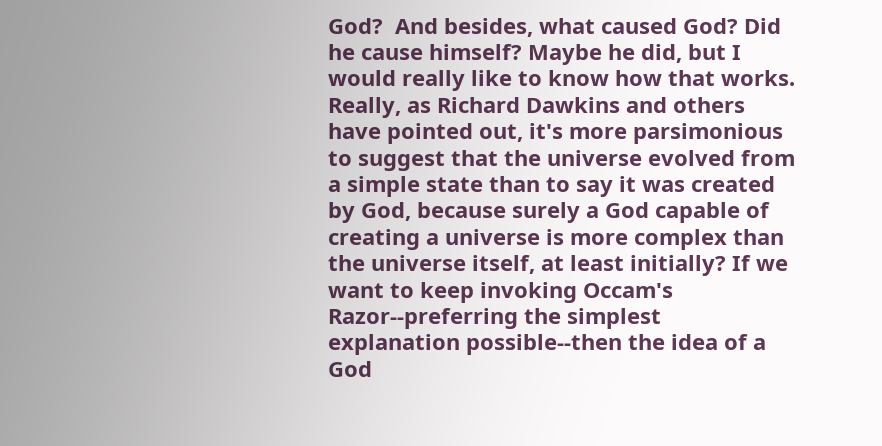God?  And besides, what caused God? Did he cause himself? Maybe he did, but I would really like to know how that works.  Really, as Richard Dawkins and others have pointed out, it's more parsimonious to suggest that the universe evolved from a simple state than to say it was created by God, because surely a God capable of creating a universe is more complex than the universe itself, at least initially? If we want to keep invoking Occam's Razor--preferring the simplest explanation possible--then the idea of a God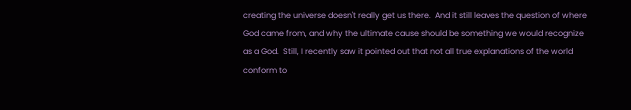creating the universe doesn't really get us there.  And it still leaves the question of where God came from, and why the ultimate cause should be something we would recognize as a God.  Still, I recently saw it pointed out that not all true explanations of the world conform to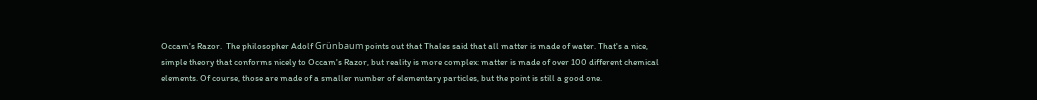Occam's Razor.  The philosopher Adolf Grünbaum points out that Thales said that all matter is made of water. That's a nice, simple theory that conforms nicely to Occam's Razor, but reality is more complex: matter is made of over 100 different chemical elements. Of course, those are made of a smaller number of elementary particles, but the point is still a good one.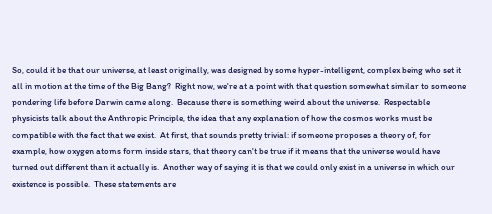So, could it be that our universe, at least originally, was designed by some hyper-intelligent, complex being who set it all in motion at the time of the Big Bang?  Right now, we're at a point with that question somewhat similar to someone pondering life before Darwin came along.  Because there is something weird about the universe.  Respectable physicists talk about the Anthropic Principle, the idea that any explanation of how the cosmos works must be compatible with the fact that we exist.  At first, that sounds pretty trivial: if someone proposes a theory of, for example, how oxygen atoms form inside stars, that theory can't be true if it means that the universe would have turned out different than it actually is.  Another way of saying it is that we could only exist in a universe in which our existence is possible.  These statements are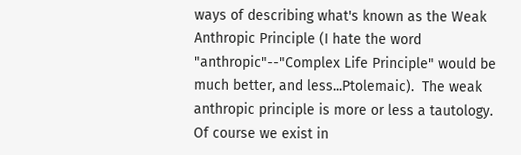ways of describing what's known as the Weak Anthropic Principle (I hate the word "anthropic"--"Complex Life Principle" would be much better, and less...Ptolemaic).  The weak anthropic principle is more or less a tautology. Of course we exist in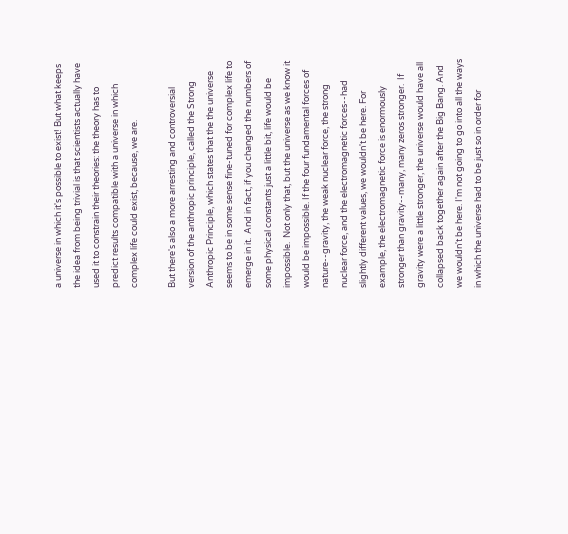a universe in which it's possible to exist! But what keeps the idea from being trivial is that scientists actually have used it to constrain their theories: the theory has to predict results compatible with a universe in which complex life could exist, because, we are.

But there's also a more arresting and controversial version of the anthropic principle, called the Strong Anthropic Principle, which states that the the universe seems to be in some sense fine-tuned for complex life to emerge in it.  And in fact, if you changed the numbers of some physical constants just a little bit, life would be impossible.  Not only that, but the universe as we know it would be impossible. If the four fundamental forces of nature--gravity, the weak nuclear force, the strong nuclear force, and the electromagnetic forces--had slightly different values, we wouldn't be here. For example, the electromagnetic force is enormously stronger than gravity--many, many zeros stronger.  If gravity were a little stronger, the universe would have all collapsed back together again after the Big Bang. And we wouldn't be here. I'm not going to go into all the ways in which the universe had to be just so in order for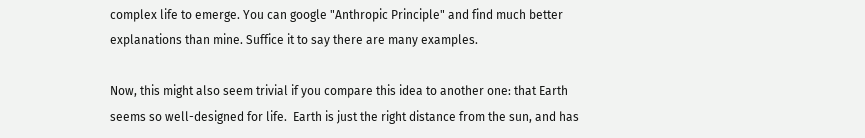complex life to emerge. You can google "Anthropic Principle" and find much better explanations than mine. Suffice it to say there are many examples.

Now, this might also seem trivial if you compare this idea to another one: that Earth seems so well-designed for life.  Earth is just the right distance from the sun, and has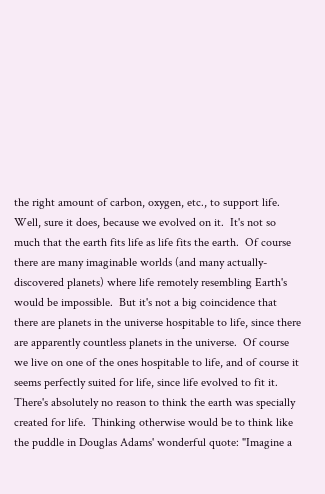the right amount of carbon, oxygen, etc., to support life.  Well, sure it does, because we evolved on it.  It's not so much that the earth fits life as life fits the earth.  Of course there are many imaginable worlds (and many actually-discovered planets) where life remotely resembling Earth's would be impossible.  But it's not a big coincidence that there are planets in the universe hospitable to life, since there are apparently countless planets in the universe.  Of course we live on one of the ones hospitable to life, and of course it seems perfectly suited for life, since life evolved to fit it. There's absolutely no reason to think the earth was specially created for life.  Thinking otherwise would be to think like the puddle in Douglas Adams' wonderful quote: "Imagine a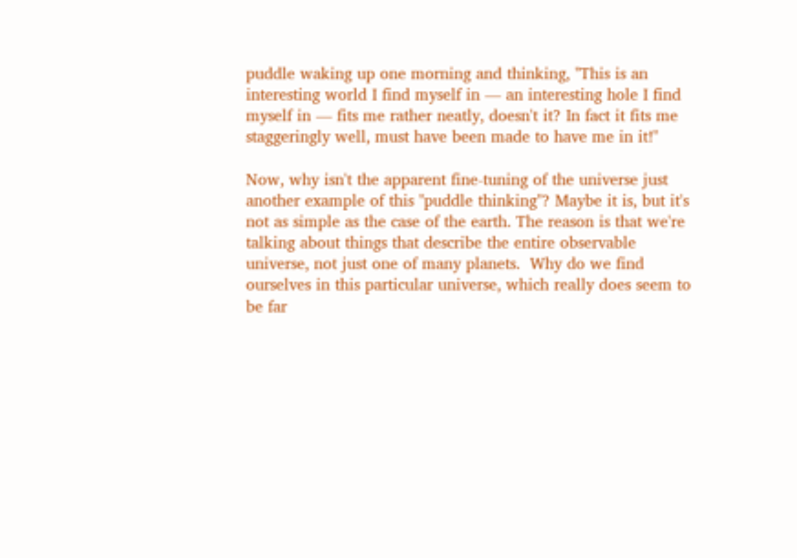puddle waking up one morning and thinking, "This is an interesting world I find myself in — an interesting hole I find myself in — fits me rather neatly, doesn't it? In fact it fits me staggeringly well, must have been made to have me in it!"

Now, why isn't the apparent fine-tuning of the universe just another example of this "puddle thinking"? Maybe it is, but it's not as simple as the case of the earth. The reason is that we're talking about things that describe the entire observable universe, not just one of many planets.  Why do we find ourselves in this particular universe, which really does seem to be far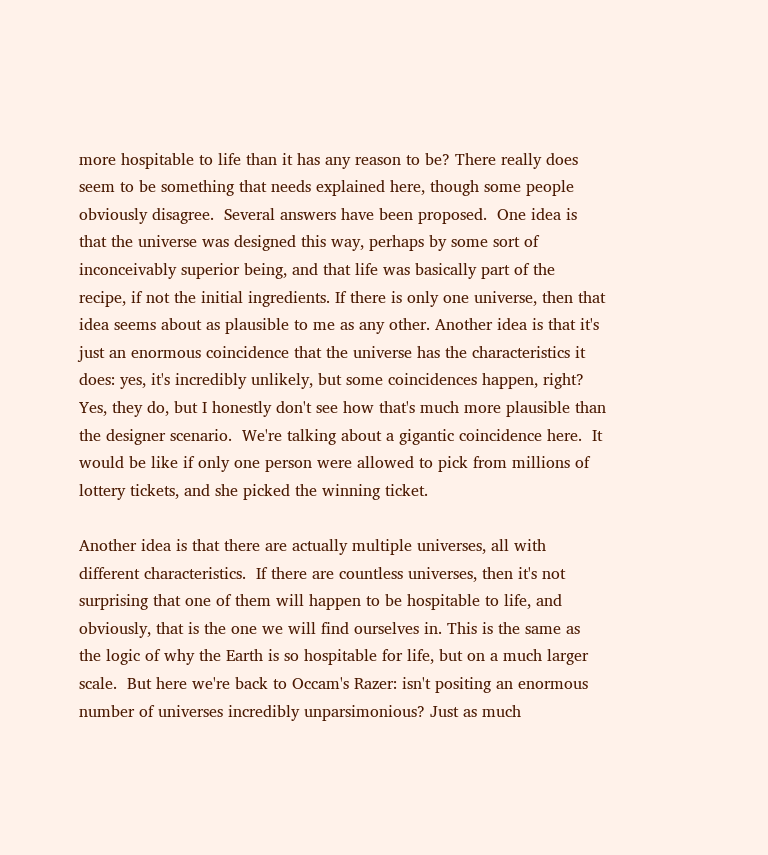more hospitable to life than it has any reason to be? There really does seem to be something that needs explained here, though some people obviously disagree.  Several answers have been proposed.  One idea is that the universe was designed this way, perhaps by some sort of inconceivably superior being, and that life was basically part of the recipe, if not the initial ingredients. If there is only one universe, then that idea seems about as plausible to me as any other. Another idea is that it's just an enormous coincidence that the universe has the characteristics it does: yes, it's incredibly unlikely, but some coincidences happen, right?  Yes, they do, but I honestly don't see how that's much more plausible than the designer scenario.  We're talking about a gigantic coincidence here.  It would be like if only one person were allowed to pick from millions of lottery tickets, and she picked the winning ticket.

Another idea is that there are actually multiple universes, all with different characteristics.  If there are countless universes, then it's not surprising that one of them will happen to be hospitable to life, and obviously, that is the one we will find ourselves in. This is the same as the logic of why the Earth is so hospitable for life, but on a much larger scale.  But here we're back to Occam's Razer: isn't positing an enormous number of universes incredibly unparsimonious? Just as much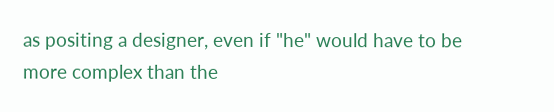as positing a designer, even if "he" would have to be more complex than the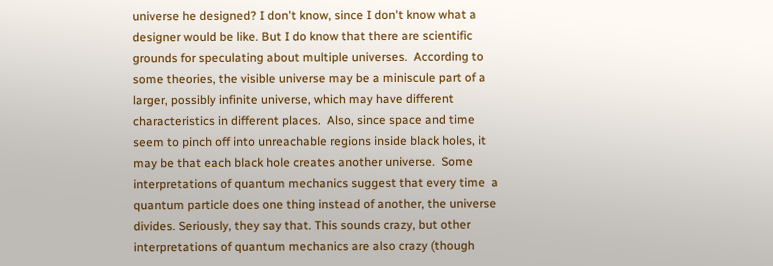universe he designed? I don't know, since I don't know what a designer would be like. But I do know that there are scientific grounds for speculating about multiple universes.  According to some theories, the visible universe may be a miniscule part of a larger, possibly infinite universe, which may have different characteristics in different places.  Also, since space and time seem to pinch off into unreachable regions inside black holes, it may be that each black hole creates another universe.  Some interpretations of quantum mechanics suggest that every time  a quantum particle does one thing instead of another, the universe divides. Seriously, they say that. This sounds crazy, but other interpretations of quantum mechanics are also crazy (though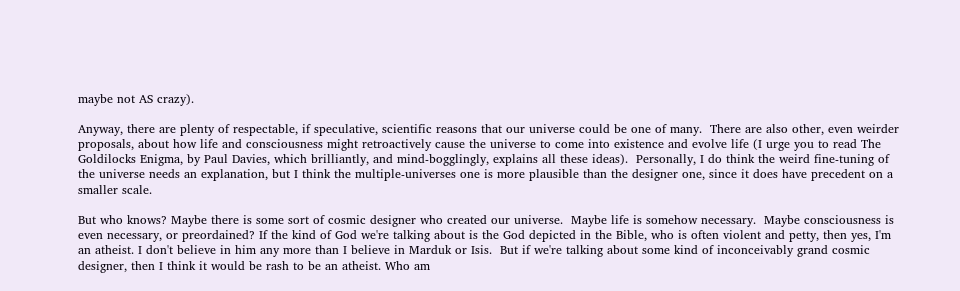maybe not AS crazy).

Anyway, there are plenty of respectable, if speculative, scientific reasons that our universe could be one of many.  There are also other, even weirder proposals, about how life and consciousness might retroactively cause the universe to come into existence and evolve life (I urge you to read The Goldilocks Enigma, by Paul Davies, which brilliantly, and mind-bogglingly, explains all these ideas).  Personally, I do think the weird fine-tuning of the universe needs an explanation, but I think the multiple-universes one is more plausible than the designer one, since it does have precedent on a smaller scale.

But who knows? Maybe there is some sort of cosmic designer who created our universe.  Maybe life is somehow necessary.  Maybe consciousness is even necessary, or preordained? If the kind of God we're talking about is the God depicted in the Bible, who is often violent and petty, then yes, I'm an atheist. I don't believe in him any more than I believe in Marduk or Isis.  But if we're talking about some kind of inconceivably grand cosmic designer, then I think it would be rash to be an atheist. Who am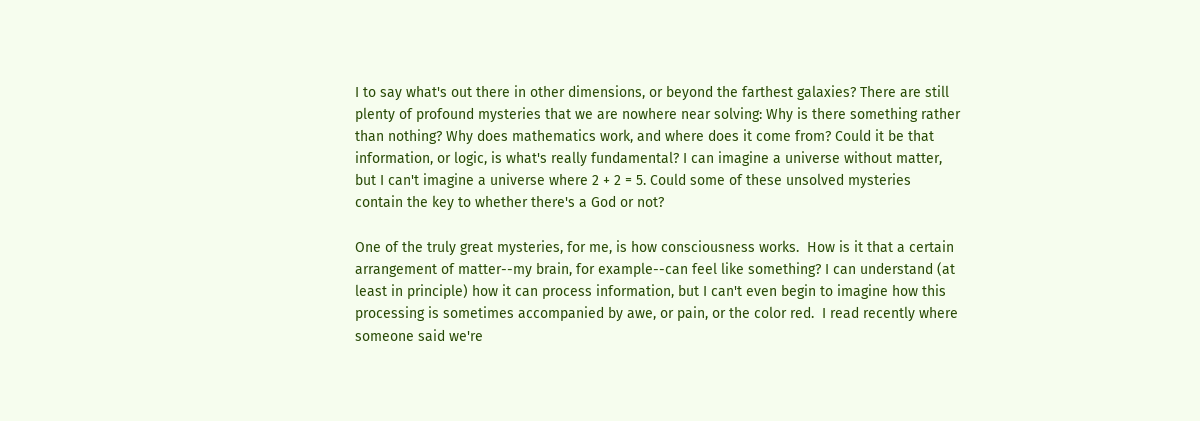I to say what's out there in other dimensions, or beyond the farthest galaxies? There are still plenty of profound mysteries that we are nowhere near solving: Why is there something rather than nothing? Why does mathematics work, and where does it come from? Could it be that information, or logic, is what's really fundamental? I can imagine a universe without matter, but I can't imagine a universe where 2 + 2 = 5. Could some of these unsolved mysteries contain the key to whether there's a God or not?

One of the truly great mysteries, for me, is how consciousness works.  How is it that a certain arrangement of matter--my brain, for example--can feel like something? I can understand (at least in principle) how it can process information, but I can't even begin to imagine how this processing is sometimes accompanied by awe, or pain, or the color red.  I read recently where someone said we're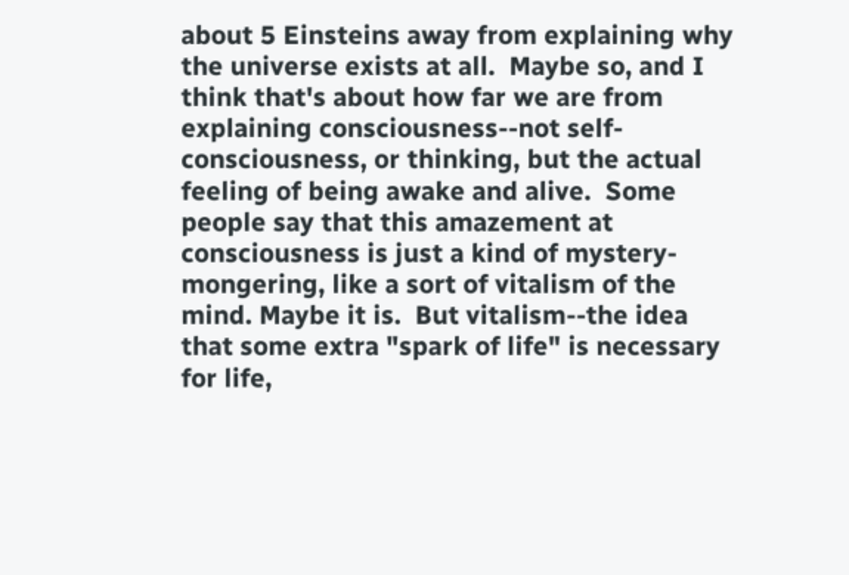about 5 Einsteins away from explaining why the universe exists at all.  Maybe so, and I think that's about how far we are from explaining consciousness--not self-consciousness, or thinking, but the actual feeling of being awake and alive.  Some people say that this amazement at consciousness is just a kind of mystery-mongering, like a sort of vitalism of the mind. Maybe it is.  But vitalism--the idea that some extra "spark of life" is necessary for life,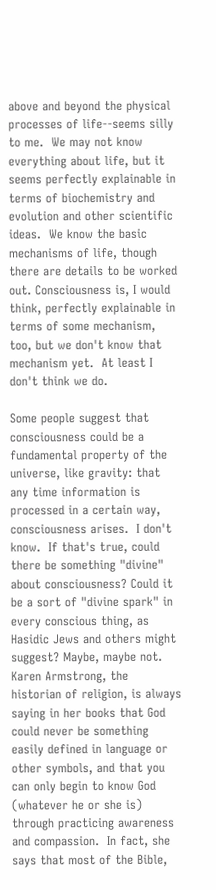above and beyond the physical processes of life--seems silly to me.  We may not know everything about life, but it seems perfectly explainable in terms of biochemistry and evolution and other scientific ideas.  We know the basic mechanisms of life, though there are details to be worked out. Consciousness is, I would think, perfectly explainable in terms of some mechanism, too, but we don't know that mechanism yet.  At least I don't think we do.

Some people suggest that consciousness could be a fundamental property of the universe, like gravity: that any time information is processed in a certain way, consciousness arises.  I don't know.  If that's true, could there be something "divine" about consciousness? Could it be a sort of "divine spark" in every conscious thing, as Hasidic Jews and others might suggest? Maybe, maybe not.  Karen Armstrong, the historian of religion, is always saying in her books that God could never be something easily defined in language or other symbols, and that you can only begin to know God (whatever he or she is) through practicing awareness and compassion.  In fact, she says that most of the Bible,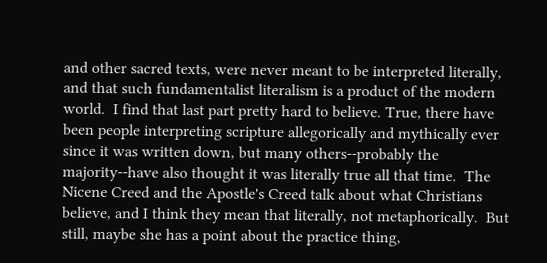and other sacred texts, were never meant to be interpreted literally, and that such fundamentalist literalism is a product of the modern world.  I find that last part pretty hard to believe. True, there have been people interpreting scripture allegorically and mythically ever since it was written down, but many others--probably the majority--have also thought it was literally true all that time.  The Nicene Creed and the Apostle's Creed talk about what Christians believe, and I think they mean that literally, not metaphorically.  But still, maybe she has a point about the practice thing,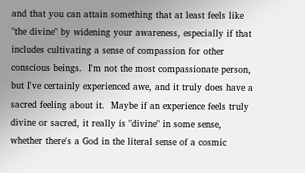and that you can attain something that at least feels like "the divine" by widening your awareness, especially if that includes cultivating a sense of compassion for other conscious beings.  I'm not the most compassionate person, but I've certainly experienced awe, and it truly does have a sacred feeling about it.  Maybe if an experience feels truly divine or sacred, it really is "divine" in some sense, whether there's a God in the literal sense of a cosmic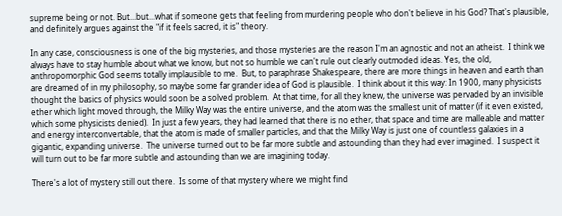supreme being or not. But...but...what if someone gets that feeling from murdering people who don't believe in his God? That's plausible, and definitely argues against the "if it feels sacred, it is" theory.

In any case, consciousness is one of the big mysteries, and those mysteries are the reason I'm an agnostic and not an atheist.  I think we always have to stay humble about what we know, but not so humble we can't rule out clearly outmoded ideas. Yes, the old, anthropomorphic God seems totally implausible to me.  But, to paraphrase Shakespeare, there are more things in heaven and earth than are dreamed of in my philosophy, so maybe some far grander idea of God is plausible.  I think about it this way: In 1900, many physicists thought the basics of physics would soon be a solved problem.  At that time, for all they knew, the universe was pervaded by an invisible ether which light moved through, the Milky Way was the entire universe, and the atom was the smallest unit of matter (if it even existed, which some physicists denied).  In just a few years, they had learned that there is no ether, that space and time are malleable and matter and energy interconvertable, that the atom is made of smaller particles, and that the Milky Way is just one of countless galaxies in a gigantic, expanding universe.  The universe turned out to be far more subtle and astounding than they had ever imagined.  I suspect it will turn out to be far more subtle and astounding than we are imagining today.

There's a lot of mystery still out there.  Is some of that mystery where we might find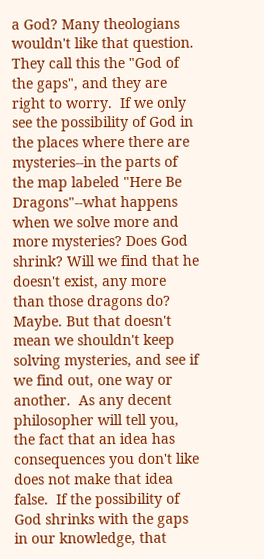a God? Many theologians wouldn't like that question.  They call this the "God of the gaps", and they are right to worry.  If we only see the possibility of God in the places where there are mysteries--in the parts of the map labeled "Here Be Dragons"--what happens when we solve more and more mysteries? Does God shrink? Will we find that he doesn't exist, any more than those dragons do? Maybe. But that doesn't mean we shouldn't keep solving mysteries, and see if we find out, one way or another.  As any decent philosopher will tell you, the fact that an idea has consequences you don't like does not make that idea false.  If the possibility of God shrinks with the gaps in our knowledge, that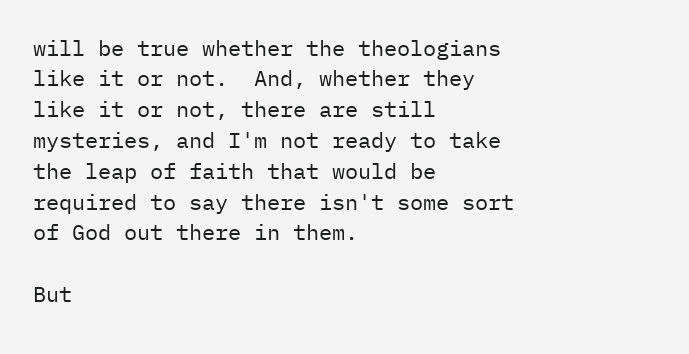will be true whether the theologians like it or not.  And, whether they like it or not, there are still mysteries, and I'm not ready to take the leap of faith that would be required to say there isn't some sort of God out there in them.

But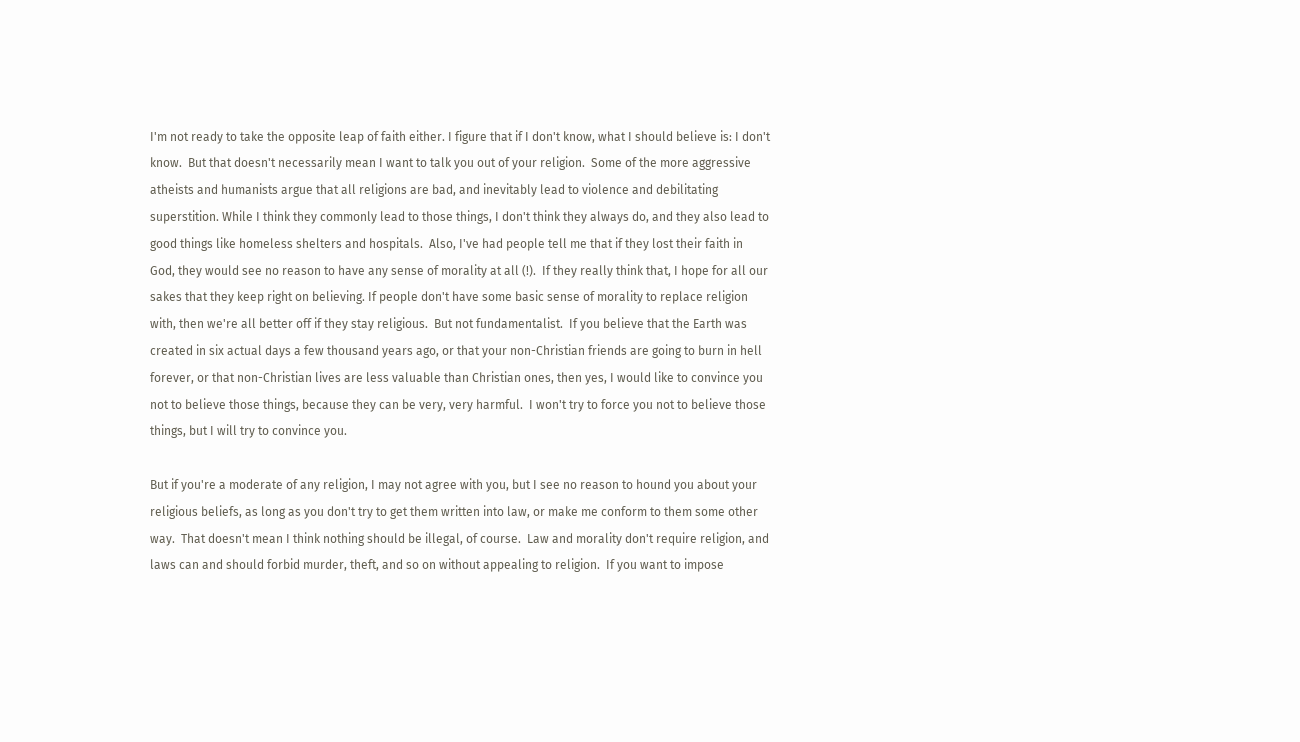I'm not ready to take the opposite leap of faith either. I figure that if I don't know, what I should believe is: I don't know.  But that doesn't necessarily mean I want to talk you out of your religion.  Some of the more aggressive atheists and humanists argue that all religions are bad, and inevitably lead to violence and debilitating superstition. While I think they commonly lead to those things, I don't think they always do, and they also lead to good things like homeless shelters and hospitals.  Also, I've had people tell me that if they lost their faith in God, they would see no reason to have any sense of morality at all (!).  If they really think that, I hope for all our sakes that they keep right on believing. If people don't have some basic sense of morality to replace religion with, then we're all better off if they stay religious.  But not fundamentalist.  If you believe that the Earth was created in six actual days a few thousand years ago, or that your non-Christian friends are going to burn in hell forever, or that non-Christian lives are less valuable than Christian ones, then yes, I would like to convince you not to believe those things, because they can be very, very harmful.  I won't try to force you not to believe those things, but I will try to convince you.

But if you're a moderate of any religion, I may not agree with you, but I see no reason to hound you about your religious beliefs, as long as you don't try to get them written into law, or make me conform to them some other way.  That doesn't mean I think nothing should be illegal, of course.  Law and morality don't require religion, and laws can and should forbid murder, theft, and so on without appealing to religion.  If you want to impose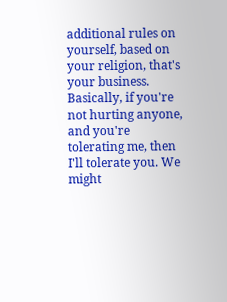additional rules on yourself, based on your religion, that's your business.  Basically, if you're not hurting anyone, and you're tolerating me, then I'll tolerate you. We might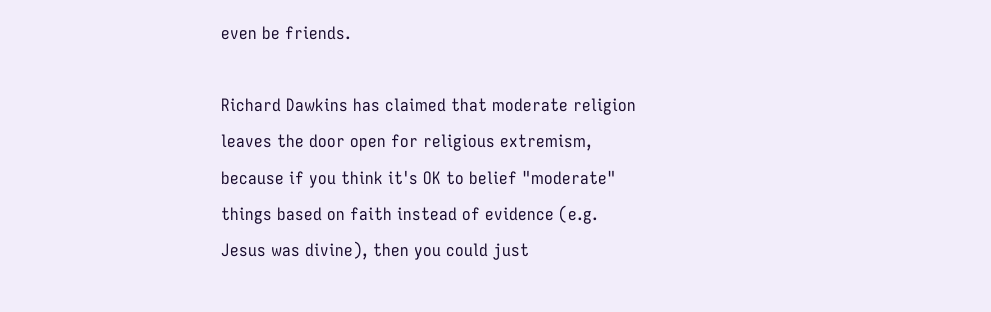even be friends.

Richard Dawkins has claimed that moderate religion leaves the door open for religious extremism, because if you think it's OK to belief "moderate" things based on faith instead of evidence (e.g. Jesus was divine), then you could just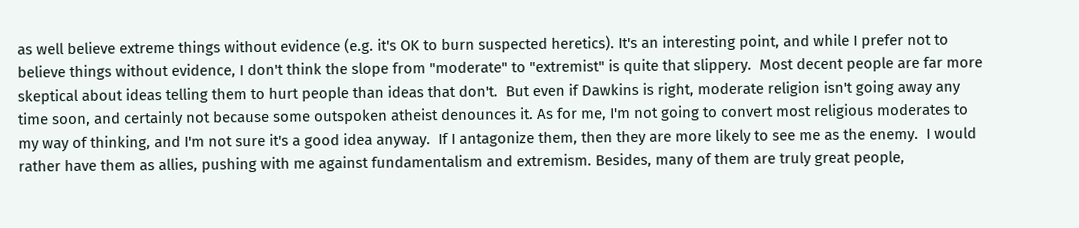as well believe extreme things without evidence (e.g. it's OK to burn suspected heretics). It's an interesting point, and while I prefer not to believe things without evidence, I don't think the slope from "moderate" to "extremist" is quite that slippery.  Most decent people are far more skeptical about ideas telling them to hurt people than ideas that don't.  But even if Dawkins is right, moderate religion isn't going away any time soon, and certainly not because some outspoken atheist denounces it. As for me, I'm not going to convert most religious moderates to my way of thinking, and I'm not sure it's a good idea anyway.  If I antagonize them, then they are more likely to see me as the enemy.  I would rather have them as allies, pushing with me against fundamentalism and extremism. Besides, many of them are truly great people,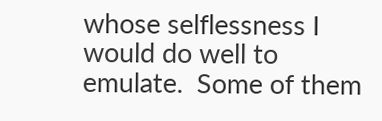whose selflessness I would do well to emulate.  Some of them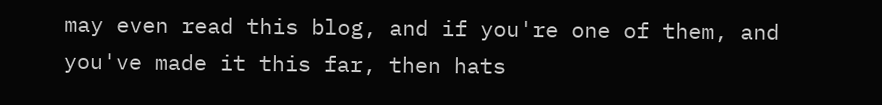may even read this blog, and if you're one of them, and you've made it this far, then hats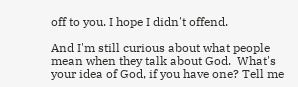off to you. I hope I didn't offend.

And I'm still curious about what people mean when they talk about God.  What's your idea of God, if you have one? Tell me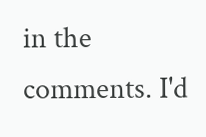in the comments. I'd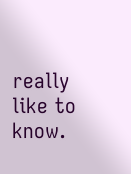really like to know.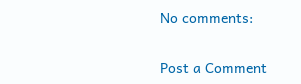No comments:

Post a Comment